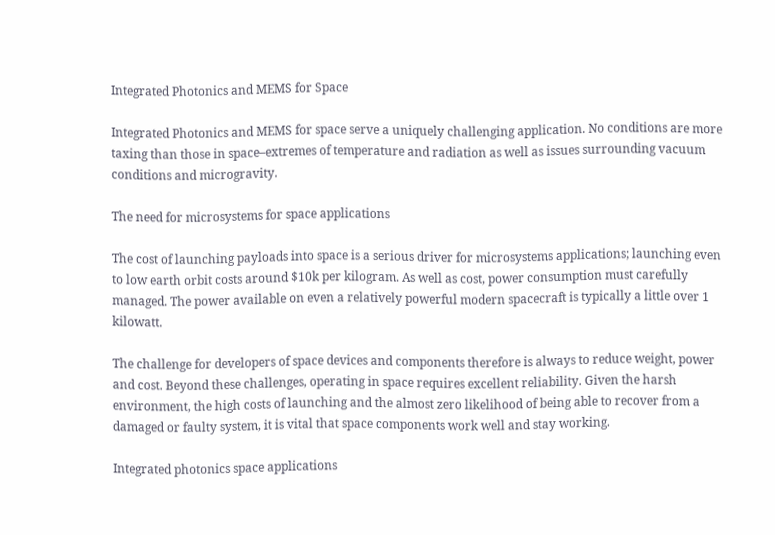Integrated Photonics and MEMS for Space

Integrated Photonics and MEMS for space serve a uniquely challenging application. No conditions are more taxing than those in space–extremes of temperature and radiation as well as issues surrounding vacuum conditions and microgravity.

The need for microsystems for space applications

The cost of launching payloads into space is a serious driver for microsystems applications; launching even to low earth orbit costs around $10k per kilogram. As well as cost, power consumption must carefully managed. The power available on even a relatively powerful modern spacecraft is typically a little over 1 kilowatt.

The challenge for developers of space devices and components therefore is always to reduce weight, power and cost. Beyond these challenges, operating in space requires excellent reliability. Given the harsh environment, the high costs of launching and the almost zero likelihood of being able to recover from a damaged or faulty system, it is vital that space components work well and stay working.

Integrated photonics space applications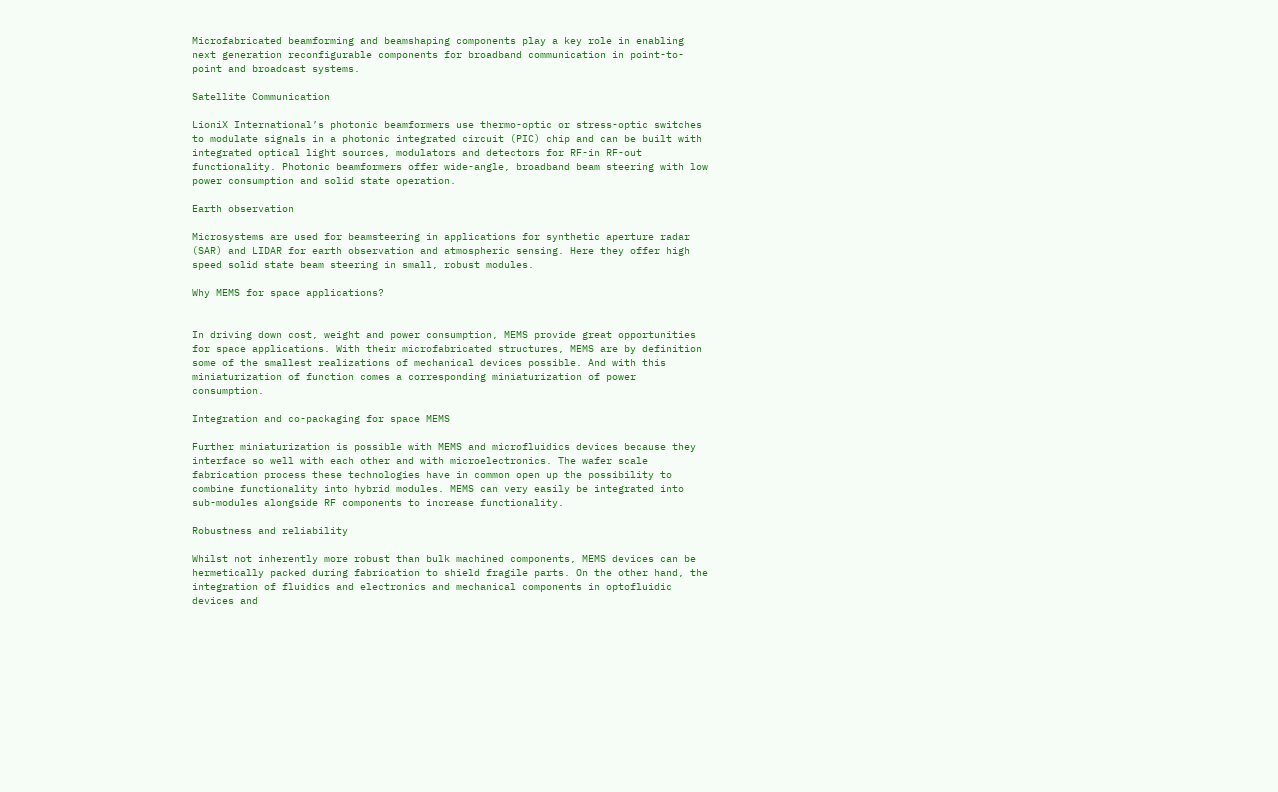Microfabricated beamforming and beamshaping components play a key role in enabling next generation reconfigurable components for broadband communication in point-to-point and broadcast systems.

Satellite Communication

LioniX International’s photonic beamformers use thermo-optic or stress-optic switches to modulate signals in a photonic integrated circuit (PIC) chip and can be built with integrated optical light sources, modulators and detectors for RF-in RF-out functionality. Photonic beamformers offer wide-angle, broadband beam steering with low power consumption and solid state operation.

Earth observation

Microsystems are used for beamsteering in applications for synthetic aperture radar (SAR) and LIDAR for earth observation and atmospheric sensing. Here they offer high speed solid state beam steering in small, robust modules.

Why MEMS for space applications?


In driving down cost, weight and power consumption, MEMS provide great opportunities for space applications. With their microfabricated structures, MEMS are by definition some of the smallest realizations of mechanical devices possible. And with this miniaturization of function comes a corresponding miniaturization of power consumption.

Integration and co-packaging for space MEMS

Further miniaturization is possible with MEMS and microfluidics devices because they interface so well with each other and with microelectronics. The wafer scale fabrication process these technologies have in common open up the possibility to combine functionality into hybrid modules. MEMS can very easily be integrated into sub-modules alongside RF components to increase functionality.

Robustness and reliability

Whilst not inherently more robust than bulk machined components, MEMS devices can be hermetically packed during fabrication to shield fragile parts. On the other hand, the integration of fluidics and electronics and mechanical components in optofluidic devices and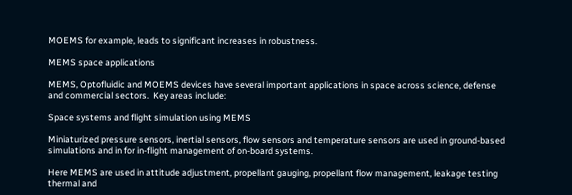MOEMS for example, leads to significant increases in robustness.

MEMS space applications

MEMS, Optofluidic and MOEMS devices have several important applications in space across science, defense and commercial sectors.  Key areas include:

Space systems and flight simulation using MEMS

Miniaturized pressure sensors, inertial sensors, flow sensors and temperature sensors are used in ground-based simulations and in for in-flight management of on-board systems.

Here MEMS are used in attitude adjustment, propellant gauging, propellant flow management, leakage testing thermal and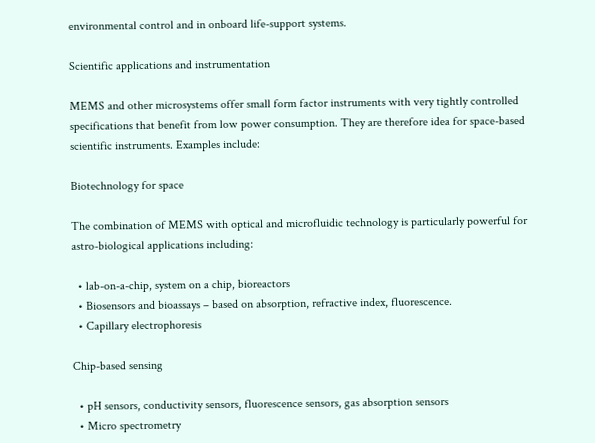environmental control and in onboard life-support systems.

Scientific applications and instrumentation

MEMS and other microsystems offer small form factor instruments with very tightly controlled specifications that benefit from low power consumption. They are therefore idea for space-based scientific instruments. Examples include:

Biotechnology for space

The combination of MEMS with optical and microfluidic technology is particularly powerful for astro-biological applications including:

  • lab-on-a-chip, system on a chip, bioreactors
  • Biosensors and bioassays – based on absorption, refractive index, fluorescence.
  • Capillary electrophoresis

Chip-based sensing

  • pH sensors, conductivity sensors, fluorescence sensors, gas absorption sensors
  • Micro spectrometry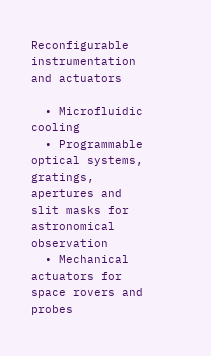Reconfigurable instrumentation and actuators

  • Microfluidic cooling
  • Programmable optical systems, gratings, apertures and slit masks for astronomical observation
  • Mechanical actuators for space rovers and probes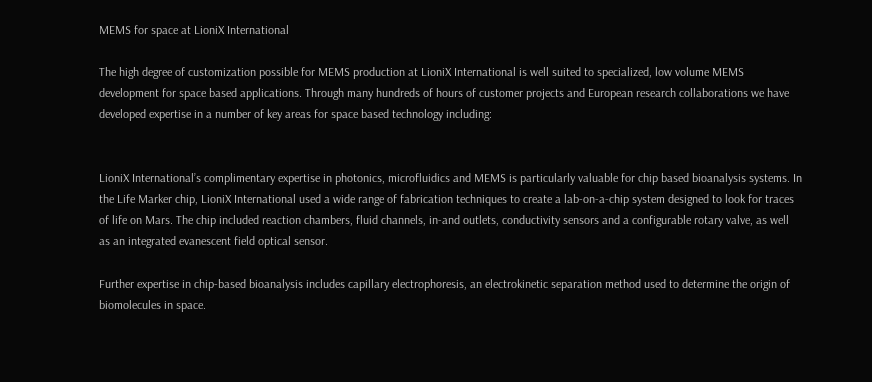MEMS for space at LioniX International

The high degree of customization possible for MEMS production at LioniX International is well suited to specialized, low volume MEMS development for space based applications. Through many hundreds of hours of customer projects and European research collaborations we have developed expertise in a number of key areas for space based technology including:


LioniX International’s complimentary expertise in photonics, microfluidics and MEMS is particularly valuable for chip based bioanalysis systems. In the Life Marker chip, LioniX International used a wide range of fabrication techniques to create a lab-on-a-chip system designed to look for traces of life on Mars. The chip included reaction chambers, fluid channels, in-and outlets, conductivity sensors and a configurable rotary valve, as well as an integrated evanescent field optical sensor.

Further expertise in chip-based bioanalysis includes capillary electrophoresis, an electrokinetic separation method used to determine the origin of biomolecules in space.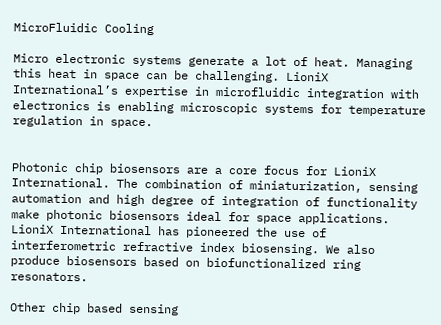MicroFluidic Cooling

Micro electronic systems generate a lot of heat. Managing this heat in space can be challenging. LioniX International’s expertise in microfluidic integration with electronics is enabling microscopic systems for temperature regulation in space.


Photonic chip biosensors are a core focus for LioniX International. The combination of miniaturization, sensing automation and high degree of integration of functionality make photonic biosensors ideal for space applications. LioniX International has pioneered the use of interferometric refractive index biosensing. We also produce biosensors based on biofunctionalized ring resonators.

Other chip based sensing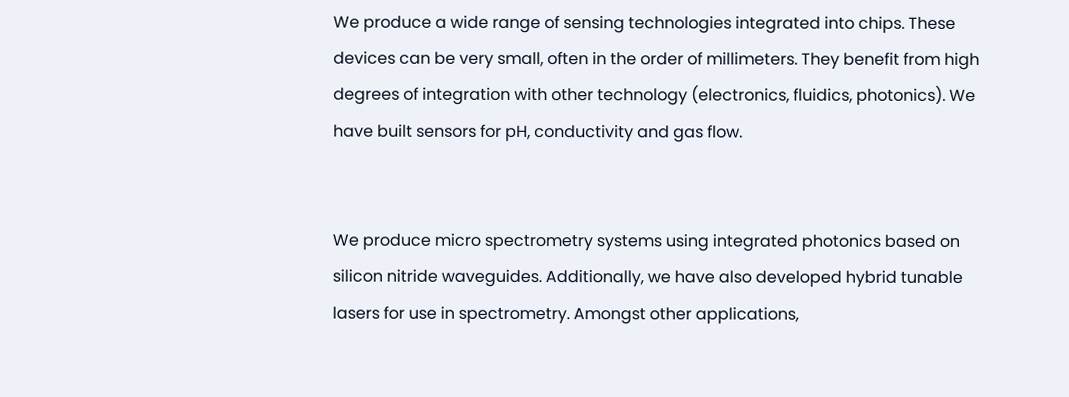We produce a wide range of sensing technologies integrated into chips. These devices can be very small, often in the order of millimeters. They benefit from high degrees of integration with other technology (electronics, fluidics, photonics). We have built sensors for pH, conductivity and gas flow.


We produce micro spectrometry systems using integrated photonics based on silicon nitride waveguides. Additionally, we have also developed hybrid tunable lasers for use in spectrometry. Amongst other applications,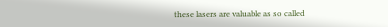these lasers are valuable as so called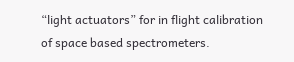“light actuators” for in flight calibration of space based spectrometers.